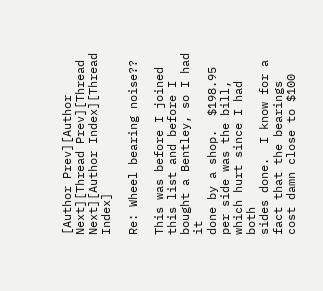[Author Prev][Author Next][Thread Prev][Thread Next][Author Index][Thread Index]

Re: Wheel bearing noise??

This was before I joined this list and before I bought a Bentley, so I had it
done by a shop.  $198.95 per side was the bill, which hurt since I had both
sides done.  I know for a fact that the bearings cost damn close to $100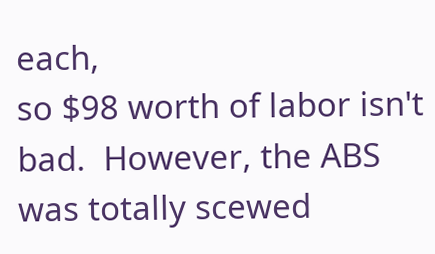each,
so $98 worth of labor isn't bad.  However, the ABS was totally scewed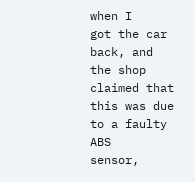when I
got the car back, and the shop claimed that this was due to a faulty ABS
sensor,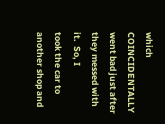which COINCIDENTALLY went bad just after they messed with it.  So, I
took the car to another shop and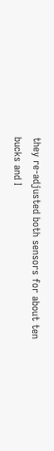they re-adjusted both sensors for about ten
bucks and I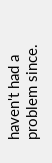haven't had a problem since.